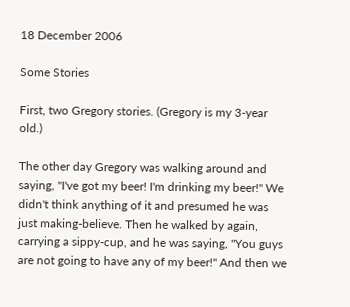18 December 2006

Some Stories

First, two Gregory stories. (Gregory is my 3-year old.)

The other day Gregory was walking around and saying, "I've got my beer! I'm drinking my beer!" We didn't think anything of it and presumed he was just making-believe. Then he walked by again, carrying a sippy-cup, and he was saying, "You guys are not going to have any of my beer!" And then we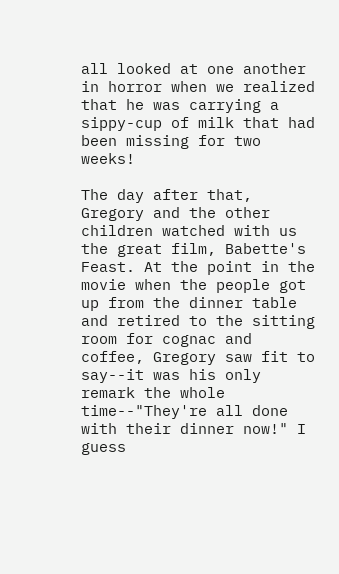all looked at one another in horror when we realized that he was carrying a sippy-cup of milk that had been missing for two weeks!

The day after that, Gregory and the other children watched with us the great film, Babette's Feast. At the point in the movie when the people got up from the dinner table and retired to the sitting room for cognac and coffee, Gregory saw fit to say--it was his only remark the whole time--"They're all done with their dinner now!" I guess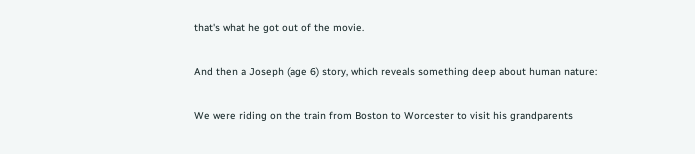that's what he got out of the movie.

And then a Joseph (age 6) story, which reveals something deep about human nature:

We were riding on the train from Boston to Worcester to visit his grandparents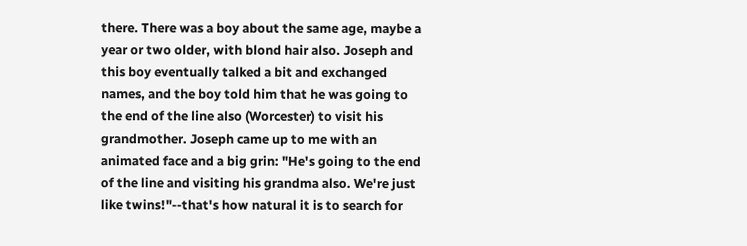there. There was a boy about the same age, maybe a year or two older, with blond hair also. Joseph and this boy eventually talked a bit and exchanged names, and the boy told him that he was going to the end of the line also (Worcester) to visit his grandmother. Joseph came up to me with an animated face and a big grin: "He's going to the end of the line and visiting his grandma also. We're just like twins!"--that's how natural it is to search for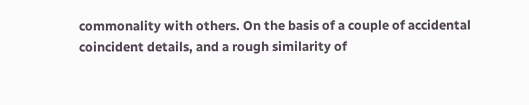commonality with others. On the basis of a couple of accidental coincident details, and a rough similarity of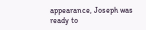appearance, Joseph was ready to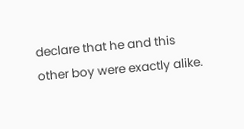declare that he and this other boy were exactly alike.